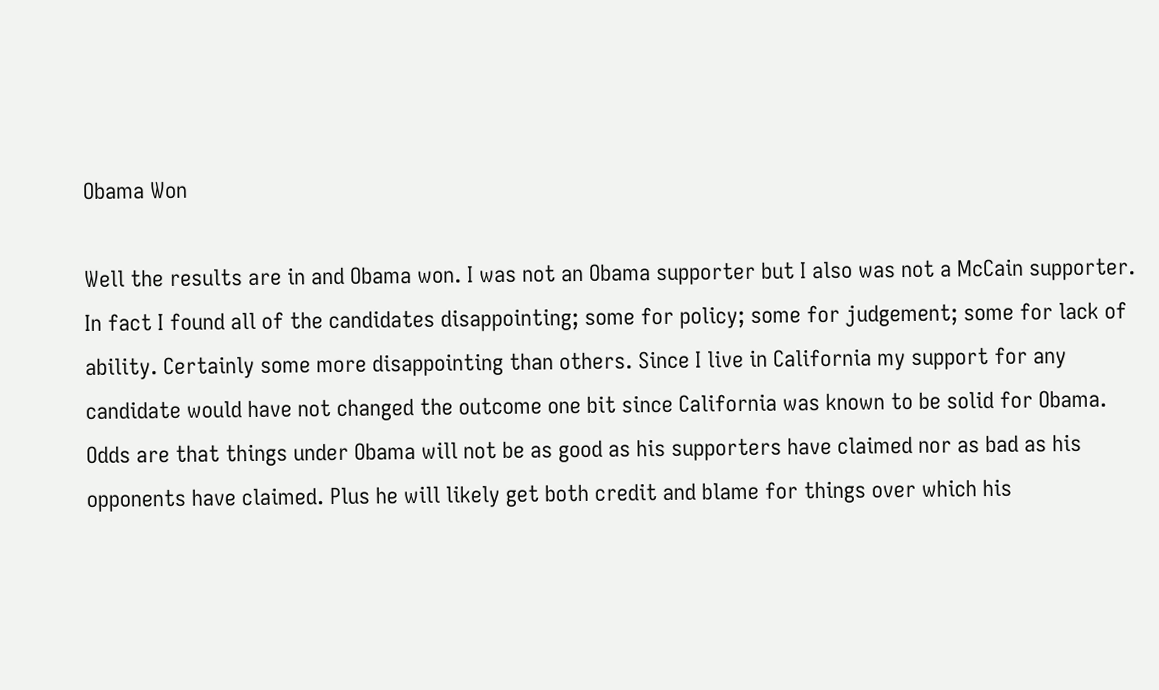Obama Won

Well the results are in and Obama won. I was not an Obama supporter but I also was not a McCain supporter. In fact I found all of the candidates disappointing; some for policy; some for judgement; some for lack of ability. Certainly some more disappointing than others. Since I live in California my support for any candidate would have not changed the outcome one bit since California was known to be solid for Obama. Odds are that things under Obama will not be as good as his supporters have claimed nor as bad as his opponents have claimed. Plus he will likely get both credit and blame for things over which his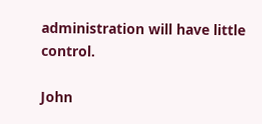administration will have little control.

John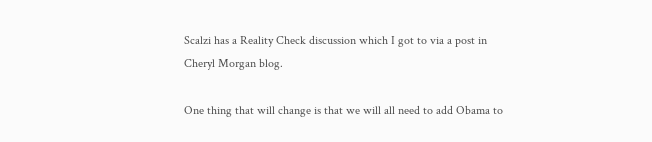Scalzi has a Reality Check discussion which I got to via a post in Cheryl Morgan blog.

One thing that will change is that we will all need to add Obama to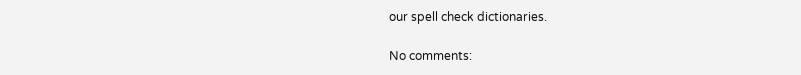our spell check dictionaries.

No comments: